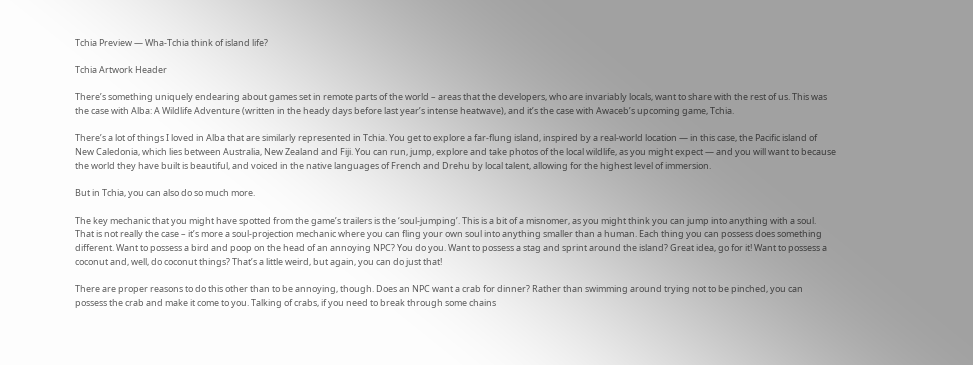Tchia Preview — Wha-Tchia think of island life?

Tchia Artwork Header

There’s something uniquely endearing about games set in remote parts of the world – areas that the developers, who are invariably locals, want to share with the rest of us. This was the case with Alba: A Wildlife Adventure (written in the heady days before last year’s intense heatwave), and it’s the case with Awaceb’s upcoming game, Tchia.

There’s a lot of things I loved in Alba that are similarly represented in Tchia. You get to explore a far-flung island, inspired by a real-world location — in this case, the Pacific island of New Caledonia, which lies between Australia, New Zealand and Fiji. You can run, jump, explore and take photos of the local wildlife, as you might expect — and you will want to because the world they have built is beautiful, and voiced in the native languages of French and Drehu by local talent, allowing for the highest level of immersion.

But in Tchia, you can also do so much more.

The key mechanic that you might have spotted from the game’s trailers is the ‘soul-jumping’. This is a bit of a misnomer, as you might think you can jump into anything with a soul. That is not really the case – it’s more a soul-projection mechanic where you can fling your own soul into anything smaller than a human. Each thing you can possess does something different. Want to possess a bird and poop on the head of an annoying NPC? You do you. Want to possess a stag and sprint around the island? Great idea, go for it! Want to possess a coconut and, well, do coconut things? That’s a little weird, but again, you can do just that!

There are proper reasons to do this other than to be annoying, though. Does an NPC want a crab for dinner? Rather than swimming around trying not to be pinched, you can possess the crab and make it come to you. Talking of crabs, if you need to break through some chains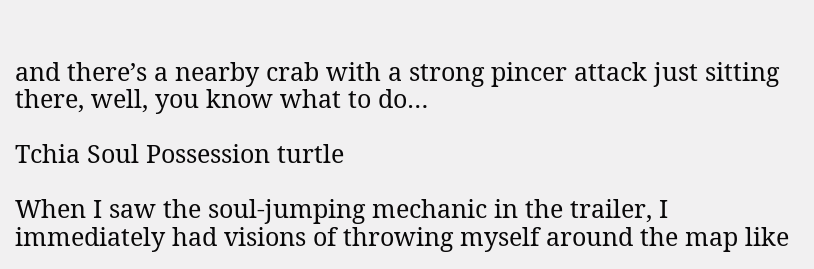and there’s a nearby crab with a strong pincer attack just sitting there, well, you know what to do…

Tchia Soul Possession turtle

When I saw the soul-jumping mechanic in the trailer, I immediately had visions of throwing myself around the map like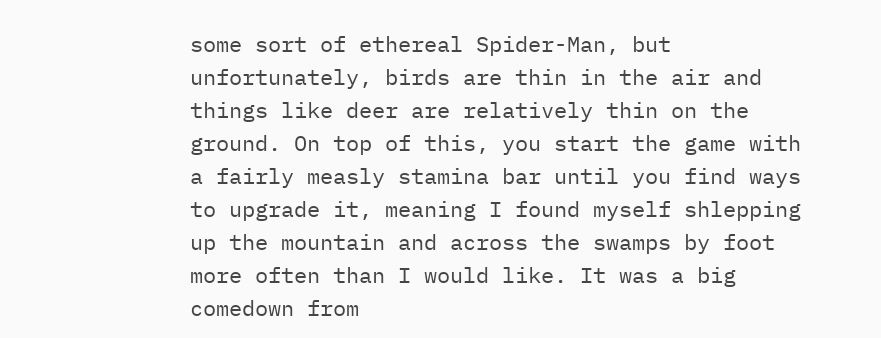some sort of ethereal Spider-Man, but unfortunately, birds are thin in the air and things like deer are relatively thin on the ground. On top of this, you start the game with a fairly measly stamina bar until you find ways to upgrade it, meaning I found myself shlepping up the mountain and across the swamps by foot more often than I would like. It was a big comedown from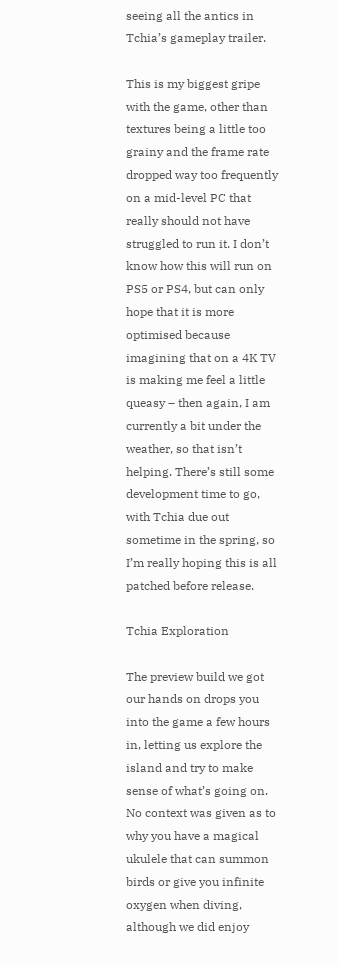seeing all the antics in Tchia’s gameplay trailer.

This is my biggest gripe with the game, other than textures being a little too grainy and the frame rate dropped way too frequently on a mid-level PC that really should not have struggled to run it. I don’t know how this will run on PS5 or PS4, but can only hope that it is more optimised because imagining that on a 4K TV is making me feel a little queasy – then again, I am currently a bit under the weather, so that isn’t helping. There’s still some development time to go, with Tchia due out sometime in the spring, so I’m really hoping this is all patched before release.

Tchia Exploration

The preview build we got our hands on drops you into the game a few hours in, letting us explore the island and try to make sense of what’s going on. No context was given as to why you have a magical ukulele that can summon birds or give you infinite oxygen when diving, although we did enjoy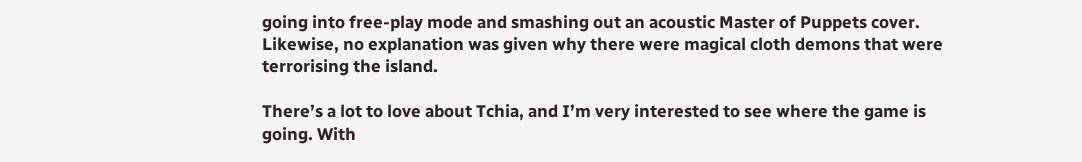going into free-play mode and smashing out an acoustic Master of Puppets cover. Likewise, no explanation was given why there were magical cloth demons that were terrorising the island.

There’s a lot to love about Tchia, and I’m very interested to see where the game is going. With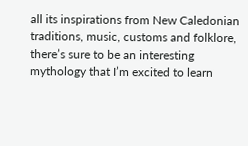all its inspirations from New Caledonian traditions, music, customs and folklore, there’s sure to be an interesting mythology that I’m excited to learn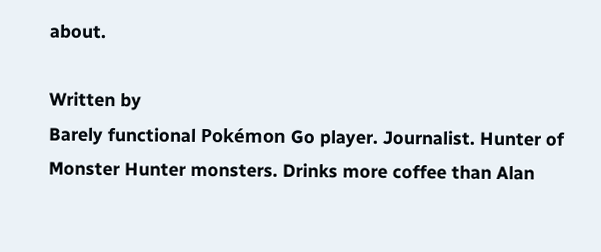about.

Written by
Barely functional Pokémon Go player. Journalist. Hunter of Monster Hunter monsters. Drinks more coffee than Alan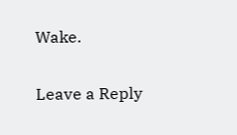Wake.

Leave a Reply